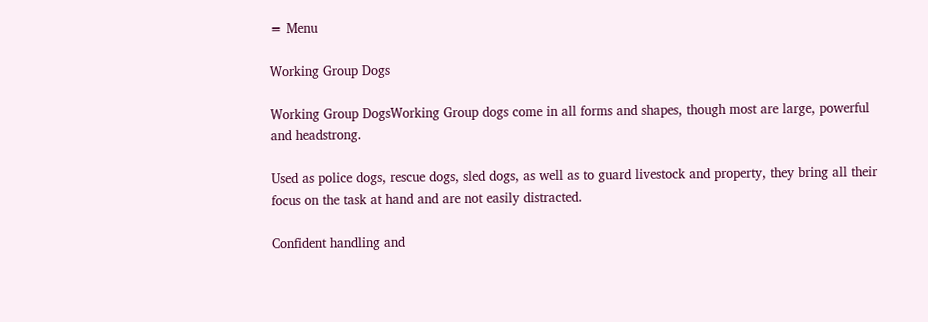≡ Menu

Working Group Dogs

Working Group DogsWorking Group dogs come in all forms and shapes, though most are large, powerful and headstrong.

Used as police dogs, rescue dogs, sled dogs, as well as to guard livestock and property, they bring all their focus on the task at hand and are not easily distracted.

Confident handling and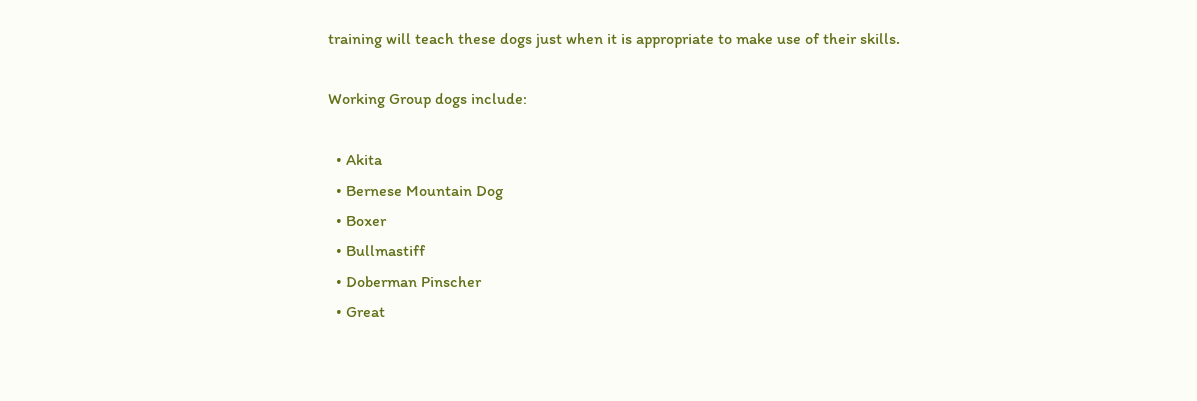training will teach these dogs just when it is appropriate to make use of their skills.

Working Group dogs include:

  • Akita
  • Bernese Mountain Dog
  • Boxer
  • Bullmastiff
  • Doberman Pinscher
  • Great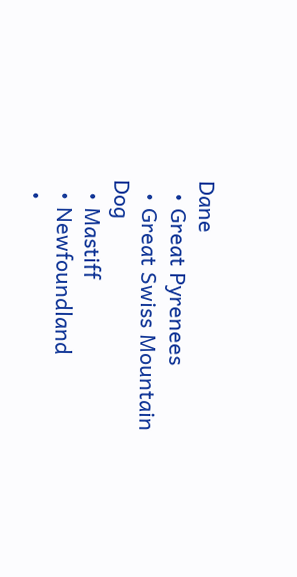Dane
  • Great Pyrenees
  • Great Swiss Mountain Dog
  • Mastiff
  • Newfoundland
  •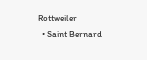Rottweiler
  • Saint Bernard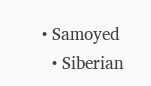• Samoyed
  • Siberian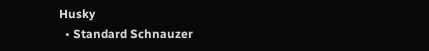Husky
  • Standard Schnauzer